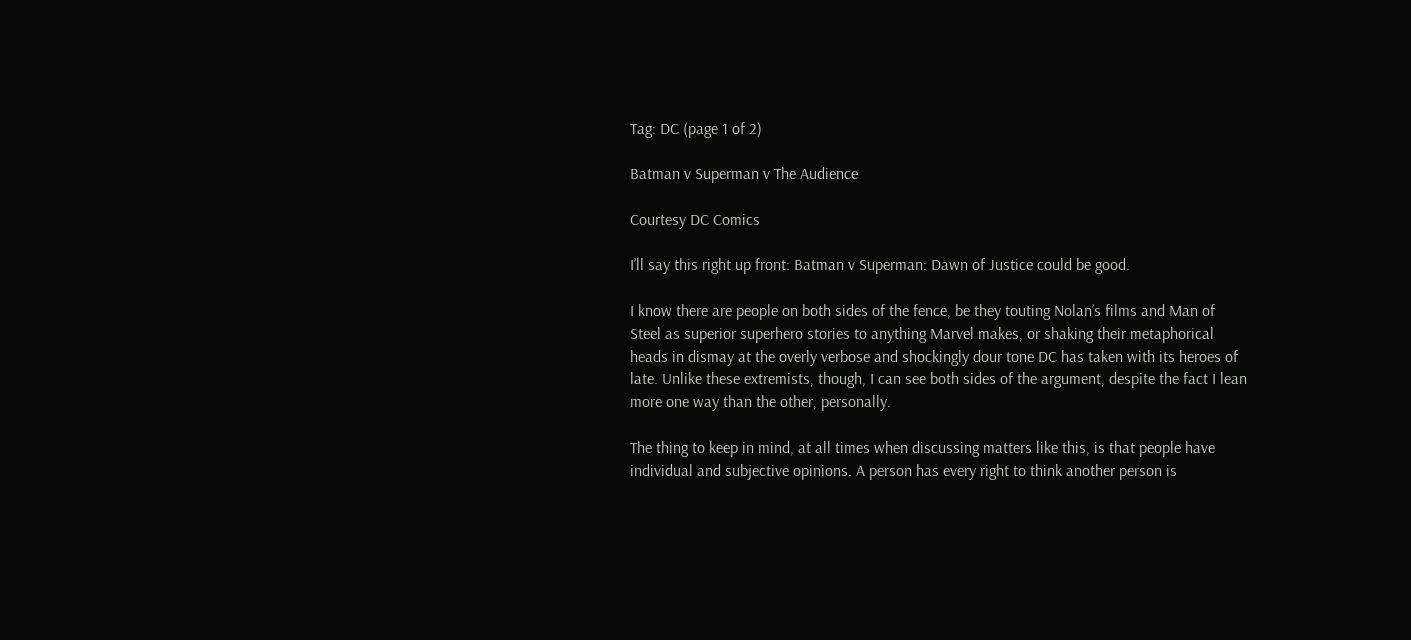Tag: DC (page 1 of 2)

Batman v Superman v The Audience

Courtesy DC Comics

I’ll say this right up front: Batman v Superman: Dawn of Justice could be good.

I know there are people on both sides of the fence, be they touting Nolan’s films and Man of Steel as superior superhero stories to anything Marvel makes, or shaking their metaphorical heads in dismay at the overly verbose and shockingly dour tone DC has taken with its heroes of late. Unlike these extremists, though, I can see both sides of the argument, despite the fact I lean more one way than the other, personally.

The thing to keep in mind, at all times when discussing matters like this, is that people have individual and subjective opinions. A person has every right to think another person is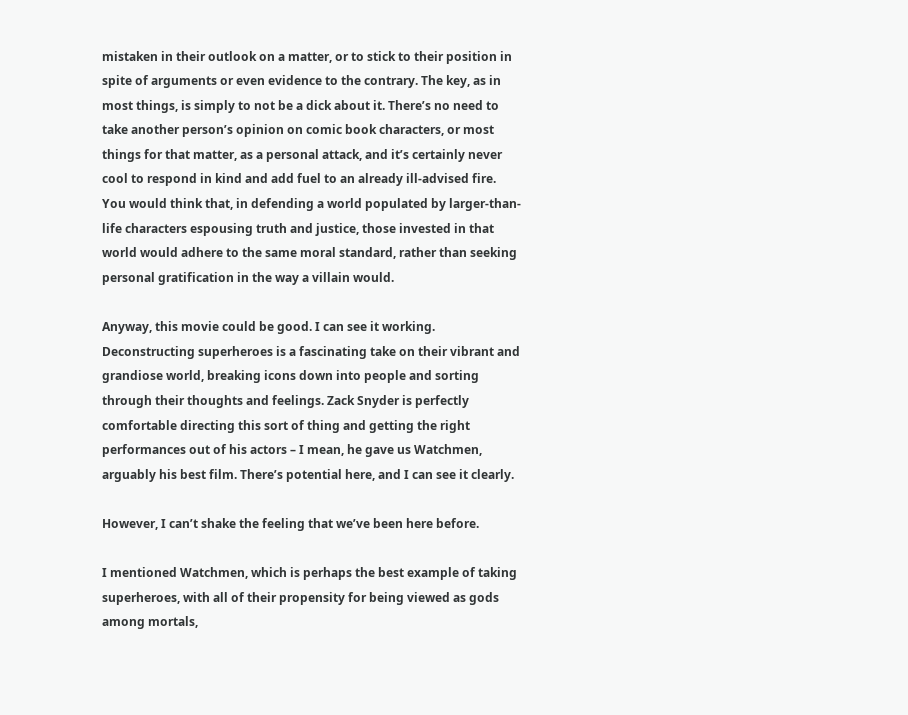mistaken in their outlook on a matter, or to stick to their position in spite of arguments or even evidence to the contrary. The key, as in most things, is simply to not be a dick about it. There’s no need to take another person’s opinion on comic book characters, or most things for that matter, as a personal attack, and it’s certainly never cool to respond in kind and add fuel to an already ill-advised fire. You would think that, in defending a world populated by larger-than-life characters espousing truth and justice, those invested in that world would adhere to the same moral standard, rather than seeking personal gratification in the way a villain would.

Anyway, this movie could be good. I can see it working. Deconstructing superheroes is a fascinating take on their vibrant and grandiose world, breaking icons down into people and sorting through their thoughts and feelings. Zack Snyder is perfectly comfortable directing this sort of thing and getting the right performances out of his actors – I mean, he gave us Watchmen, arguably his best film. There’s potential here, and I can see it clearly.

However, I can’t shake the feeling that we’ve been here before.

I mentioned Watchmen, which is perhaps the best example of taking superheroes, with all of their propensity for being viewed as gods among mortals,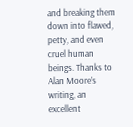and breaking them down into flawed, petty, and even cruel human beings. Thanks to Alan Moore’s writing, an excellent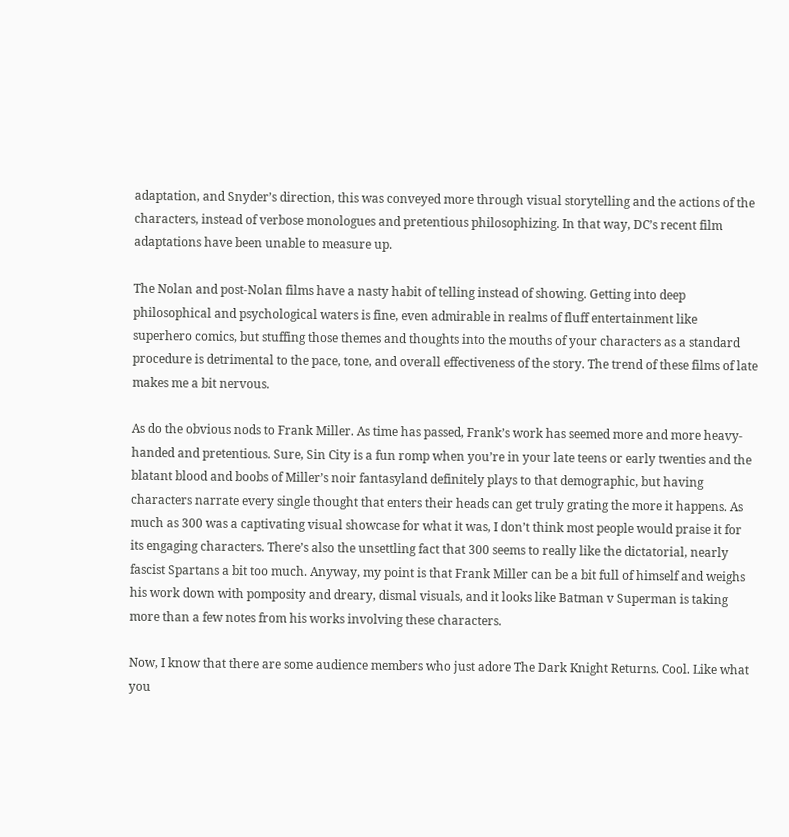adaptation, and Snyder’s direction, this was conveyed more through visual storytelling and the actions of the characters, instead of verbose monologues and pretentious philosophizing. In that way, DC’s recent film adaptations have been unable to measure up.

The Nolan and post-Nolan films have a nasty habit of telling instead of showing. Getting into deep philosophical and psychological waters is fine, even admirable in realms of fluff entertainment like superhero comics, but stuffing those themes and thoughts into the mouths of your characters as a standard procedure is detrimental to the pace, tone, and overall effectiveness of the story. The trend of these films of late makes me a bit nervous.

As do the obvious nods to Frank Miller. As time has passed, Frank’s work has seemed more and more heavy-handed and pretentious. Sure, Sin City is a fun romp when you’re in your late teens or early twenties and the blatant blood and boobs of Miller’s noir fantasyland definitely plays to that demographic, but having characters narrate every single thought that enters their heads can get truly grating the more it happens. As much as 300 was a captivating visual showcase for what it was, I don’t think most people would praise it for its engaging characters. There’s also the unsettling fact that 300 seems to really like the dictatorial, nearly fascist Spartans a bit too much. Anyway, my point is that Frank Miller can be a bit full of himself and weighs his work down with pomposity and dreary, dismal visuals, and it looks like Batman v Superman is taking more than a few notes from his works involving these characters.

Now, I know that there are some audience members who just adore The Dark Knight Returns. Cool. Like what you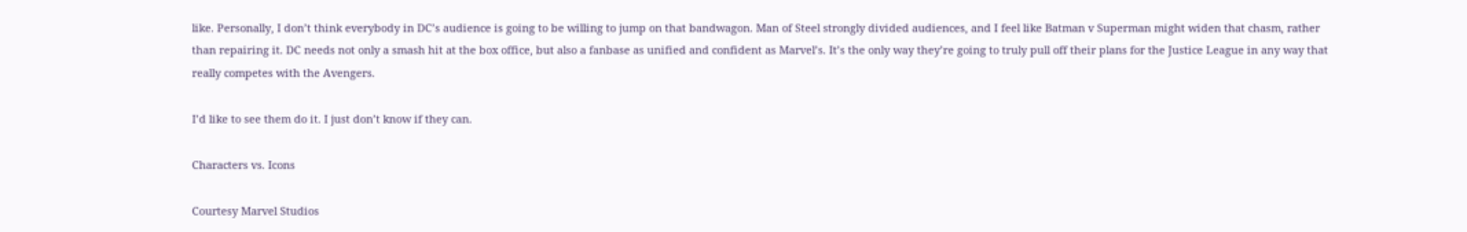like. Personally, I don’t think everybody in DC’s audience is going to be willing to jump on that bandwagon. Man of Steel strongly divided audiences, and I feel like Batman v Superman might widen that chasm, rather than repairing it. DC needs not only a smash hit at the box office, but also a fanbase as unified and confident as Marvel’s. It’s the only way they’re going to truly pull off their plans for the Justice League in any way that really competes with the Avengers.

I’d like to see them do it. I just don’t know if they can.

Characters vs. Icons

Courtesy Marvel Studios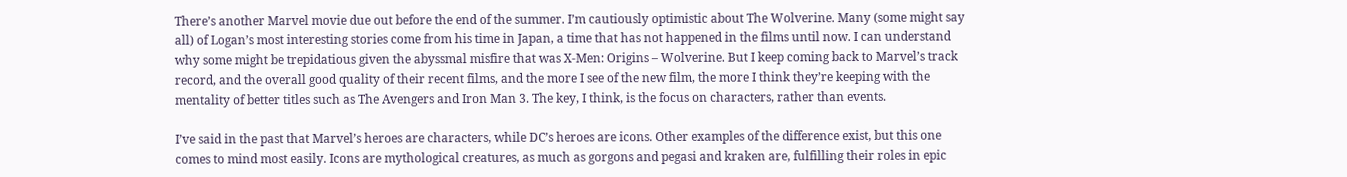There’s another Marvel movie due out before the end of the summer. I’m cautiously optimistic about The Wolverine. Many (some might say all) of Logan’s most interesting stories come from his time in Japan, a time that has not happened in the films until now. I can understand why some might be trepidatious given the abyssmal misfire that was X-Men: Origins – Wolverine. But I keep coming back to Marvel’s track record, and the overall good quality of their recent films, and the more I see of the new film, the more I think they’re keeping with the mentality of better titles such as The Avengers and Iron Man 3. The key, I think, is the focus on characters, rather than events.

I’ve said in the past that Marvel’s heroes are characters, while DC’s heroes are icons. Other examples of the difference exist, but this one comes to mind most easily. Icons are mythological creatures, as much as gorgons and pegasi and kraken are, fulfilling their roles in epic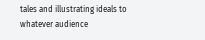tales and illustrating ideals to whatever audience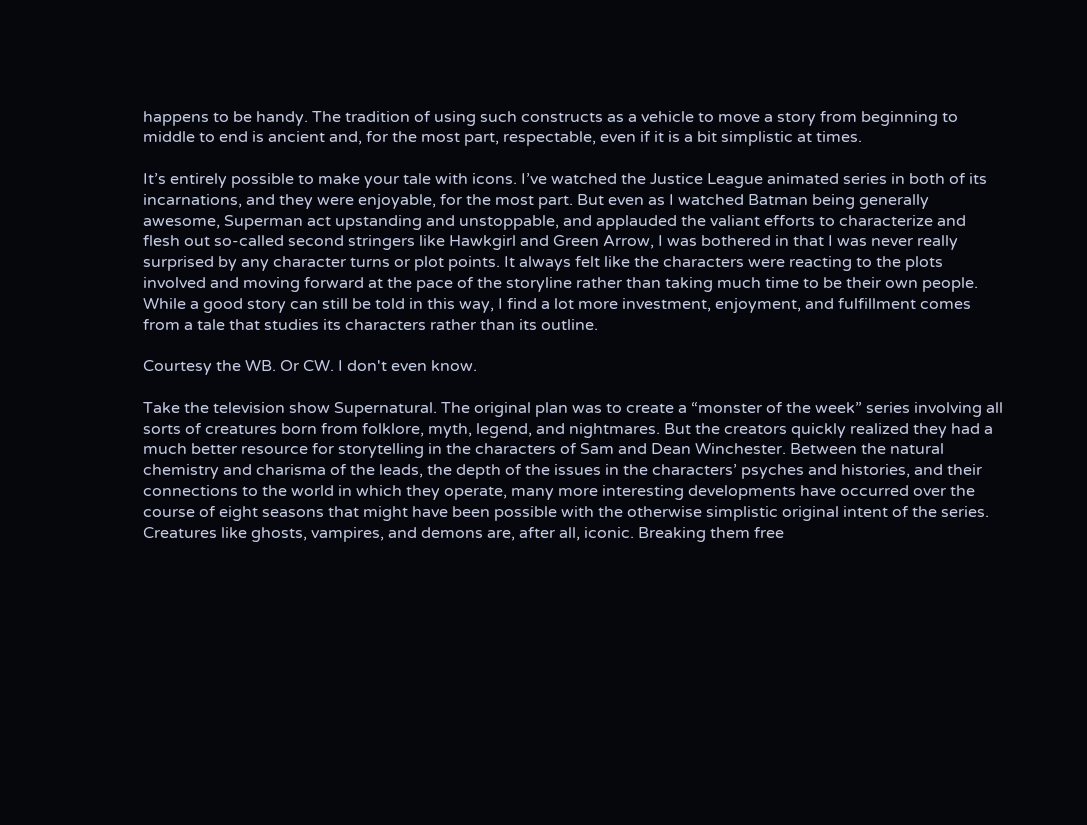happens to be handy. The tradition of using such constructs as a vehicle to move a story from beginning to middle to end is ancient and, for the most part, respectable, even if it is a bit simplistic at times.

It’s entirely possible to make your tale with icons. I’ve watched the Justice League animated series in both of its incarnations, and they were enjoyable, for the most part. But even as I watched Batman being generally awesome, Superman act upstanding and unstoppable, and applauded the valiant efforts to characterize and flesh out so-called second stringers like Hawkgirl and Green Arrow, I was bothered in that I was never really surprised by any character turns or plot points. It always felt like the characters were reacting to the plots involved and moving forward at the pace of the storyline rather than taking much time to be their own people. While a good story can still be told in this way, I find a lot more investment, enjoyment, and fulfillment comes from a tale that studies its characters rather than its outline.

Courtesy the WB. Or CW. I don't even know.

Take the television show Supernatural. The original plan was to create a “monster of the week” series involving all sorts of creatures born from folklore, myth, legend, and nightmares. But the creators quickly realized they had a much better resource for storytelling in the characters of Sam and Dean Winchester. Between the natural chemistry and charisma of the leads, the depth of the issues in the characters’ psyches and histories, and their connections to the world in which they operate, many more interesting developments have occurred over the course of eight seasons that might have been possible with the otherwise simplistic original intent of the series. Creatures like ghosts, vampires, and demons are, after all, iconic. Breaking them free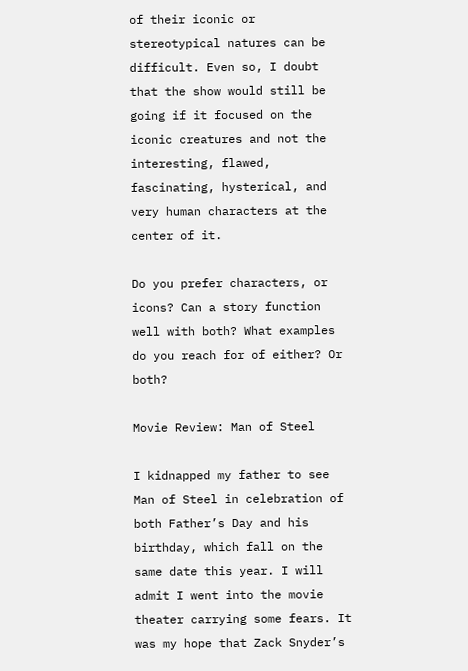of their iconic or stereotypical natures can be difficult. Even so, I doubt that the show would still be going if it focused on the iconic creatures and not the interesting, flawed, fascinating, hysterical, and very human characters at the center of it.

Do you prefer characters, or icons? Can a story function well with both? What examples do you reach for of either? Or both?

Movie Review: Man of Steel

I kidnapped my father to see Man of Steel in celebration of both Father’s Day and his birthday, which fall on the same date this year. I will admit I went into the movie theater carrying some fears. It was my hope that Zack Snyder’s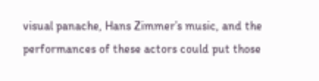visual panache, Hans Zimmer’s music, and the performances of these actors could put those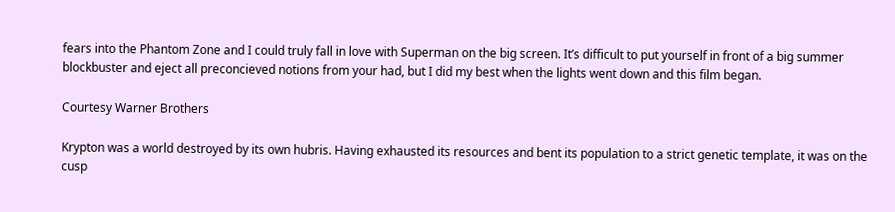fears into the Phantom Zone and I could truly fall in love with Superman on the big screen. It’s difficult to put yourself in front of a big summer blockbuster and eject all preconcieved notions from your had, but I did my best when the lights went down and this film began.

Courtesy Warner Brothers

Krypton was a world destroyed by its own hubris. Having exhausted its resources and bent its population to a strict genetic template, it was on the cusp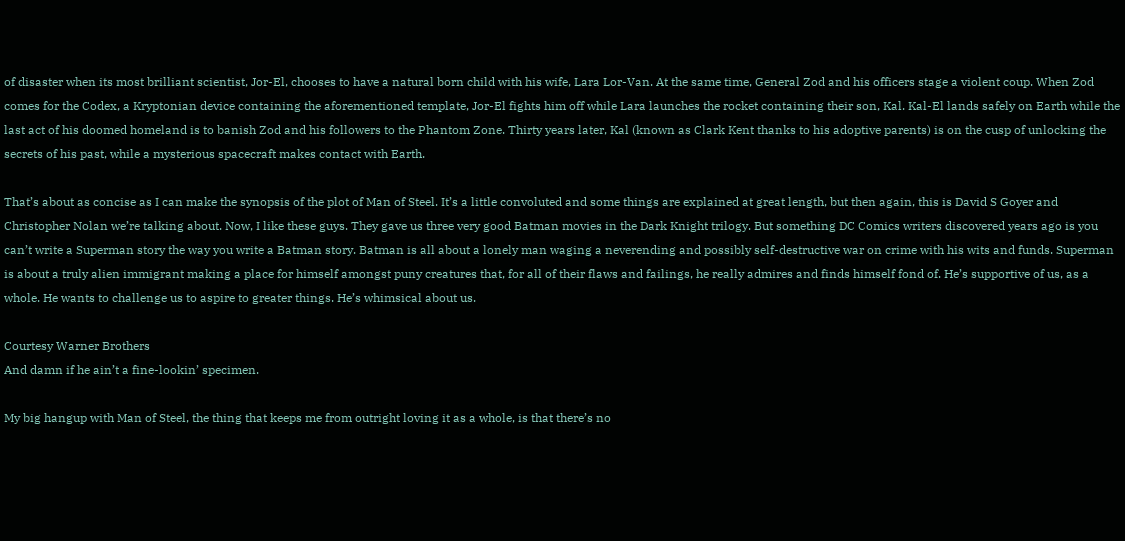of disaster when its most brilliant scientist, Jor-El, chooses to have a natural born child with his wife, Lara Lor-Van. At the same time, General Zod and his officers stage a violent coup. When Zod comes for the Codex, a Kryptonian device containing the aforementioned template, Jor-El fights him off while Lara launches the rocket containing their son, Kal. Kal-El lands safely on Earth while the last act of his doomed homeland is to banish Zod and his followers to the Phantom Zone. Thirty years later, Kal (known as Clark Kent thanks to his adoptive parents) is on the cusp of unlocking the secrets of his past, while a mysterious spacecraft makes contact with Earth.

That’s about as concise as I can make the synopsis of the plot of Man of Steel. It’s a little convoluted and some things are explained at great length, but then again, this is David S Goyer and Christopher Nolan we’re talking about. Now, I like these guys. They gave us three very good Batman movies in the Dark Knight trilogy. But something DC Comics writers discovered years ago is you can’t write a Superman story the way you write a Batman story. Batman is all about a lonely man waging a neverending and possibly self-destructive war on crime with his wits and funds. Superman is about a truly alien immigrant making a place for himself amongst puny creatures that, for all of their flaws and failings, he really admires and finds himself fond of. He’s supportive of us, as a whole. He wants to challenge us to aspire to greater things. He’s whimsical about us.

Courtesy Warner Brothers
And damn if he ain’t a fine-lookin’ specimen.

My big hangup with Man of Steel, the thing that keeps me from outright loving it as a whole, is that there’s no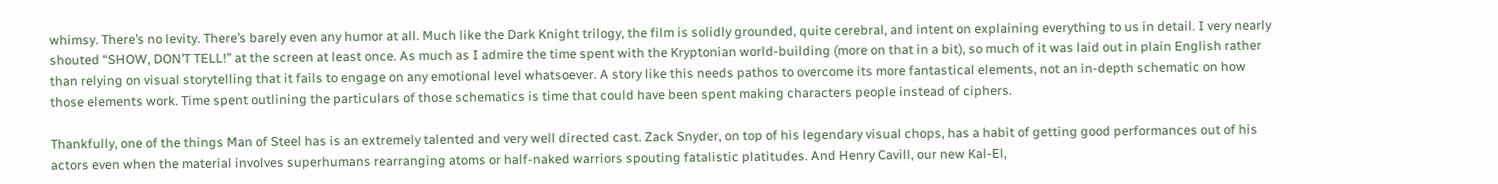whimsy. There’s no levity. There’s barely even any humor at all. Much like the Dark Knight trilogy, the film is solidly grounded, quite cerebral, and intent on explaining everything to us in detail. I very nearly shouted “SHOW, DON’T TELL!” at the screen at least once. As much as I admire the time spent with the Kryptonian world-building (more on that in a bit), so much of it was laid out in plain English rather than relying on visual storytelling that it fails to engage on any emotional level whatsoever. A story like this needs pathos to overcome its more fantastical elements, not an in-depth schematic on how those elements work. Time spent outlining the particulars of those schematics is time that could have been spent making characters people instead of ciphers.

Thankfully, one of the things Man of Steel has is an extremely talented and very well directed cast. Zack Snyder, on top of his legendary visual chops, has a habit of getting good performances out of his actors even when the material involves superhumans rearranging atoms or half-naked warriors spouting fatalistic platitudes. And Henry Cavill, our new Kal-El,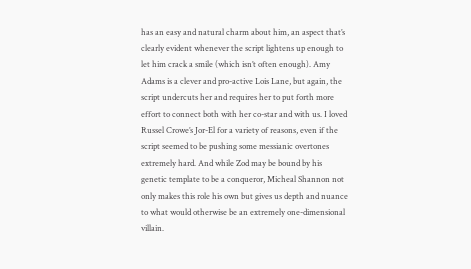has an easy and natural charm about him, an aspect that’s clearly evident whenever the script lightens up enough to let him crack a smile (which isn’t often enough). Amy Adams is a clever and pro-active Lois Lane, but again, the script undercuts her and requires her to put forth more effort to connect both with her co-star and with us. I loved Russel Crowe’s Jor-El for a variety of reasons, even if the script seemed to be pushing some messianic overtones extremely hard. And while Zod may be bound by his genetic template to be a conqueror, Micheal Shannon not only makes this role his own but gives us depth and nuance to what would otherwise be an extremely one-dimensional villain.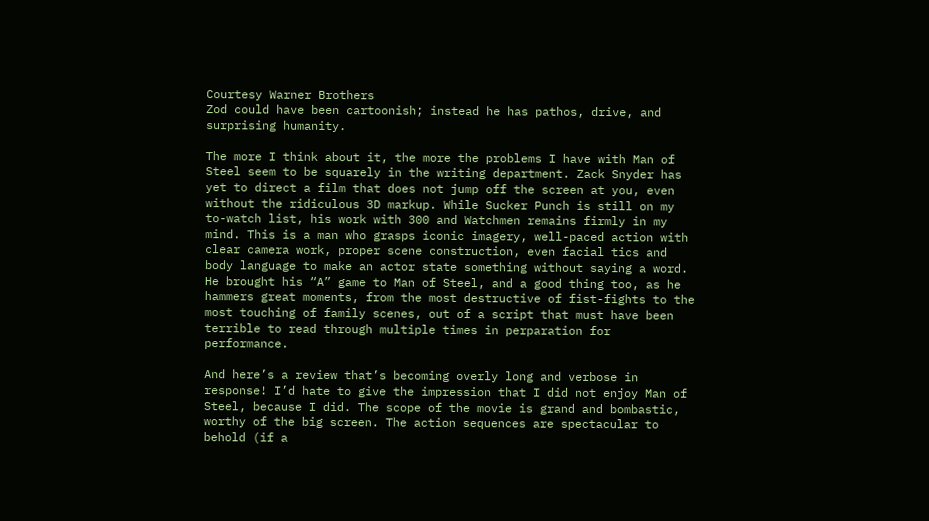Courtesy Warner Brothers
Zod could have been cartoonish; instead he has pathos, drive, and surprising humanity.

The more I think about it, the more the problems I have with Man of Steel seem to be squarely in the writing department. Zack Snyder has yet to direct a film that does not jump off the screen at you, even without the ridiculous 3D markup. While Sucker Punch is still on my to-watch list, his work with 300 and Watchmen remains firmly in my mind. This is a man who grasps iconic imagery, well-paced action with clear camera work, proper scene construction, even facial tics and body language to make an actor state something without saying a word. He brought his “A” game to Man of Steel, and a good thing too, as he hammers great moments, from the most destructive of fist-fights to the most touching of family scenes, out of a script that must have been terrible to read through multiple times in perparation for performance.

And here’s a review that’s becoming overly long and verbose in response! I’d hate to give the impression that I did not enjoy Man of Steel, because I did. The scope of the movie is grand and bombastic, worthy of the big screen. The action sequences are spectacular to behold (if a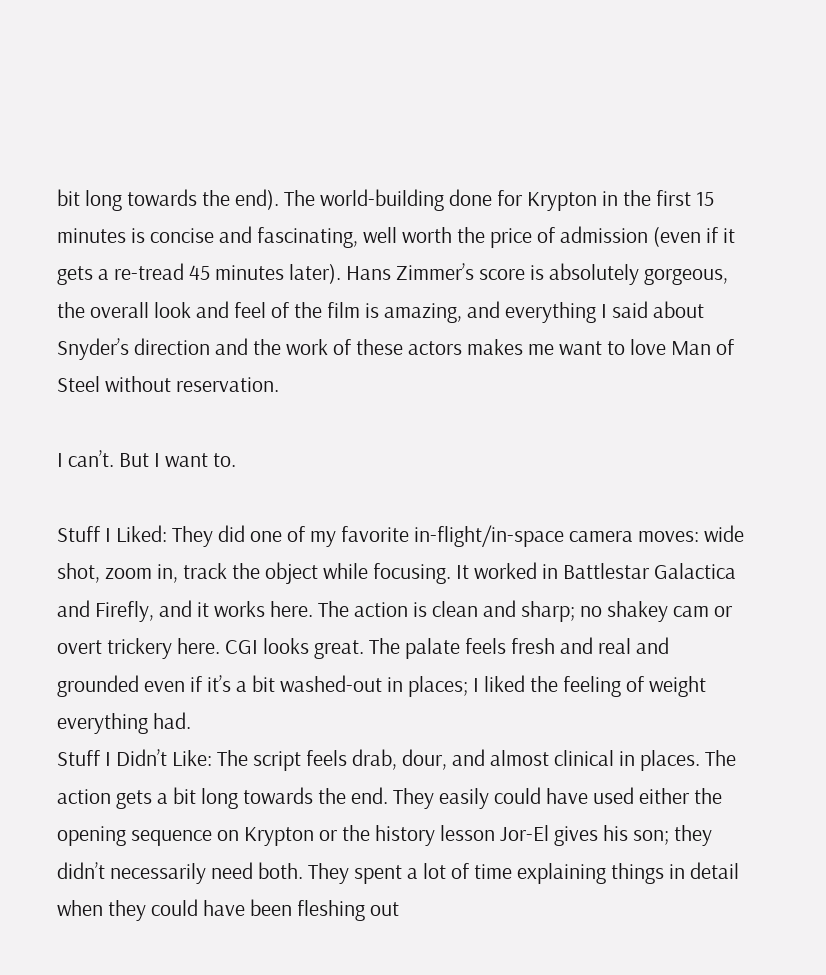bit long towards the end). The world-building done for Krypton in the first 15 minutes is concise and fascinating, well worth the price of admission (even if it gets a re-tread 45 minutes later). Hans Zimmer’s score is absolutely gorgeous, the overall look and feel of the film is amazing, and everything I said about Snyder’s direction and the work of these actors makes me want to love Man of Steel without reservation.

I can’t. But I want to.

Stuff I Liked: They did one of my favorite in-flight/in-space camera moves: wide shot, zoom in, track the object while focusing. It worked in Battlestar Galactica and Firefly, and it works here. The action is clean and sharp; no shakey cam or overt trickery here. CGI looks great. The palate feels fresh and real and grounded even if it’s a bit washed-out in places; I liked the feeling of weight everything had.
Stuff I Didn’t Like: The script feels drab, dour, and almost clinical in places. The action gets a bit long towards the end. They easily could have used either the opening sequence on Krypton or the history lesson Jor-El gives his son; they didn’t necessarily need both. They spent a lot of time explaining things in detail when they could have been fleshing out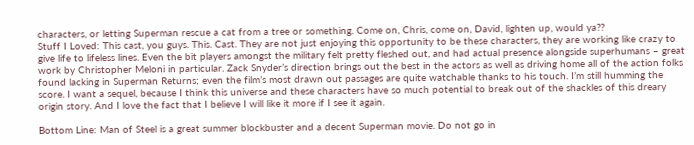characters, or letting Superman rescue a cat from a tree or something. Come on, Chris, come on, David, lighten up, would ya??
Stuff I Loved: This cast, you guys. This. Cast. They are not just enjoying this opportunity to be these characters, they are working like crazy to give life to lifeless lines. Even the bit players amongst the military felt pretty fleshed out, and had actual presence alongside superhumans – great work by Christopher Meloni in particular. Zack Snyder’s direction brings out the best in the actors as well as driving home all of the action folks found lacking in Superman Returns; even the film’s most drawn out passages are quite watchable thanks to his touch. I’m still humming the score. I want a sequel, because I think this universe and these characters have so much potential to break out of the shackles of this dreary origin story. And I love the fact that I believe I will like it more if I see it again.

Bottom Line: Man of Steel is a great summer blockbuster and a decent Superman movie. Do not go in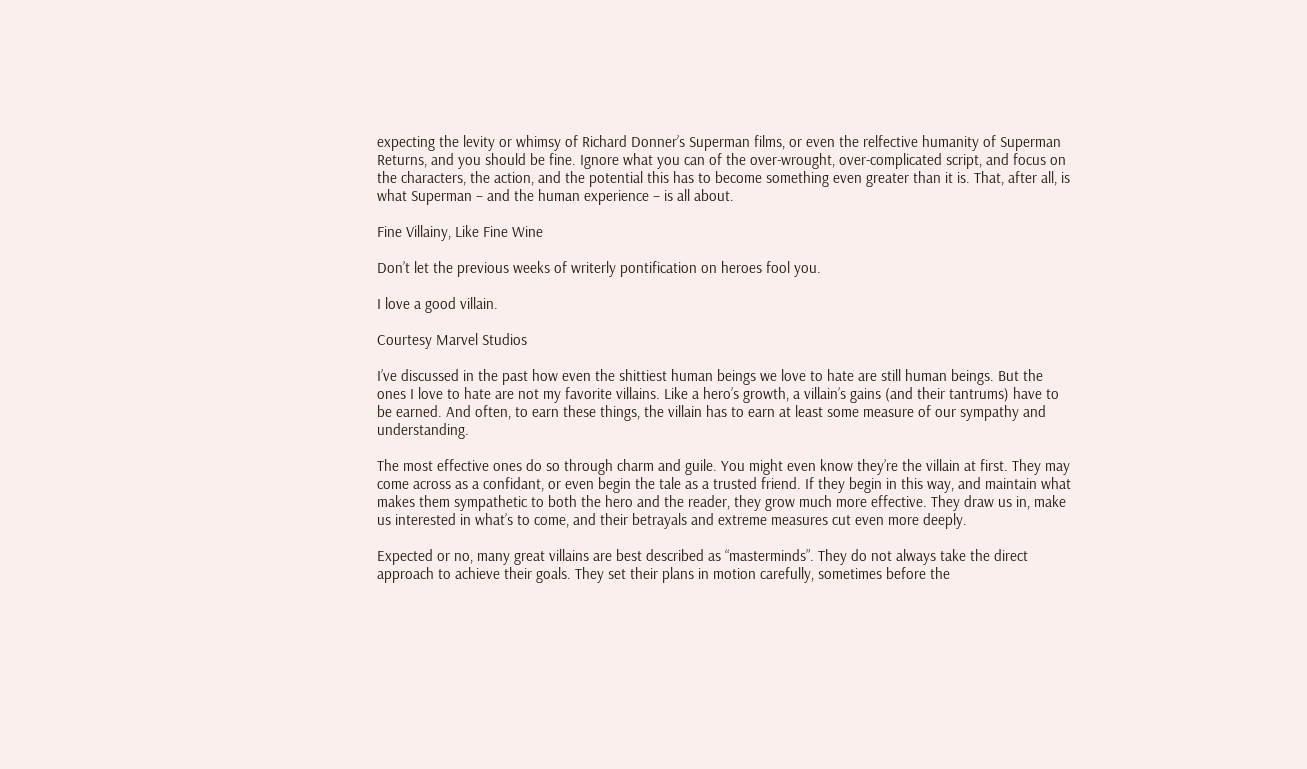expecting the levity or whimsy of Richard Donner’s Superman films, or even the relfective humanity of Superman Returns, and you should be fine. Ignore what you can of the over-wrought, over-complicated script, and focus on the characters, the action, and the potential this has to become something even greater than it is. That, after all, is what Superman – and the human experience – is all about.

Fine Villainy, Like Fine Wine

Don’t let the previous weeks of writerly pontification on heroes fool you.

I love a good villain.

Courtesy Marvel Studios

I’ve discussed in the past how even the shittiest human beings we love to hate are still human beings. But the ones I love to hate are not my favorite villains. Like a hero’s growth, a villain’s gains (and their tantrums) have to be earned. And often, to earn these things, the villain has to earn at least some measure of our sympathy and understanding.

The most effective ones do so through charm and guile. You might even know they’re the villain at first. They may come across as a confidant, or even begin the tale as a trusted friend. If they begin in this way, and maintain what makes them sympathetic to both the hero and the reader, they grow much more effective. They draw us in, make us interested in what’s to come, and their betrayals and extreme measures cut even more deeply.

Expected or no, many great villains are best described as “masterminds”. They do not always take the direct approach to achieve their goals. They set their plans in motion carefully, sometimes before the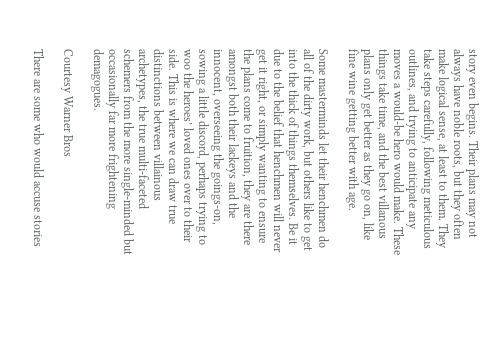story even begins. Their plans may not always have noble roots, but they often make logical sense, at least to them. They take steps carefully, following meticulous outlines, and trying to anticipate any moves a would-be hero would make. These things take time, and the best villanous plans only get better as they go on, like fine wine getting better with age.

Some masterminds let their henchmen do all of the dirty work, but others like to get into the thick of things themselves. Be it due to the belief that henchmen will never get it right, or simply wanting to ensure the plans come to fruition, they are there amongst both their lackeys and the innocent, overseeing the goings-on, sowing a little discord, perhaps trying to woo the heroes’ loved ones over to their side. This is where we can draw true distinctions between villainous archetypes, the true multi-faceted schemers from the more single-minded but occasionally far more frightening demagogues.

Courtesy Warner Bros

There are some who would accuse stories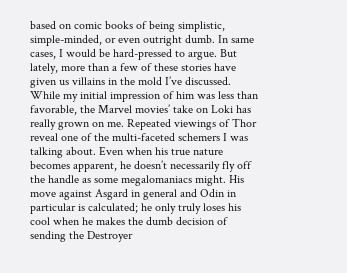based on comic books of being simplistic, simple-minded, or even outright dumb. In same cases, I would be hard-pressed to argue. But lately, more than a few of these stories have given us villains in the mold I’ve discussed. While my initial impression of him was less than favorable, the Marvel movies’ take on Loki has really grown on me. Repeated viewings of Thor reveal one of the multi-faceted schemers I was talking about. Even when his true nature becomes apparent, he doesn’t necessarily fly off the handle as some megalomaniacs might. His move against Asgard in general and Odin in particular is calculated; he only truly loses his cool when he makes the dumb decision of sending the Destroyer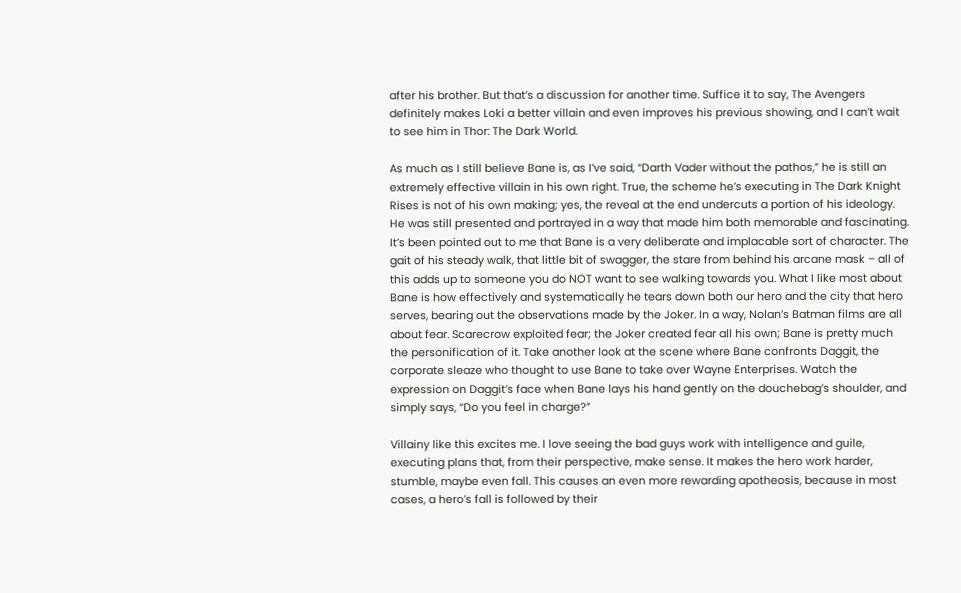after his brother. But that’s a discussion for another time. Suffice it to say, The Avengers definitely makes Loki a better villain and even improves his previous showing, and I can’t wait to see him in Thor: The Dark World.

As much as I still believe Bane is, as I’ve said, “Darth Vader without the pathos,” he is still an extremely effective villain in his own right. True, the scheme he’s executing in The Dark Knight Rises is not of his own making; yes, the reveal at the end undercuts a portion of his ideology. He was still presented and portrayed in a way that made him both memorable and fascinating. It’s been pointed out to me that Bane is a very deliberate and implacable sort of character. The gait of his steady walk, that little bit of swagger, the stare from behind his arcane mask – all of this adds up to someone you do NOT want to see walking towards you. What I like most about Bane is how effectively and systematically he tears down both our hero and the city that hero serves, bearing out the observations made by the Joker. In a way, Nolan’s Batman films are all about fear. Scarecrow exploited fear; the Joker created fear all his own; Bane is pretty much the personification of it. Take another look at the scene where Bane confronts Daggit, the corporate sleaze who thought to use Bane to take over Wayne Enterprises. Watch the expression on Daggit’s face when Bane lays his hand gently on the douchebag’s shoulder, and simply says, “Do you feel in charge?”

Villainy like this excites me. I love seeing the bad guys work with intelligence and guile, executing plans that, from their perspective, make sense. It makes the hero work harder, stumble, maybe even fall. This causes an even more rewarding apotheosis, because in most cases, a hero’s fall is followed by their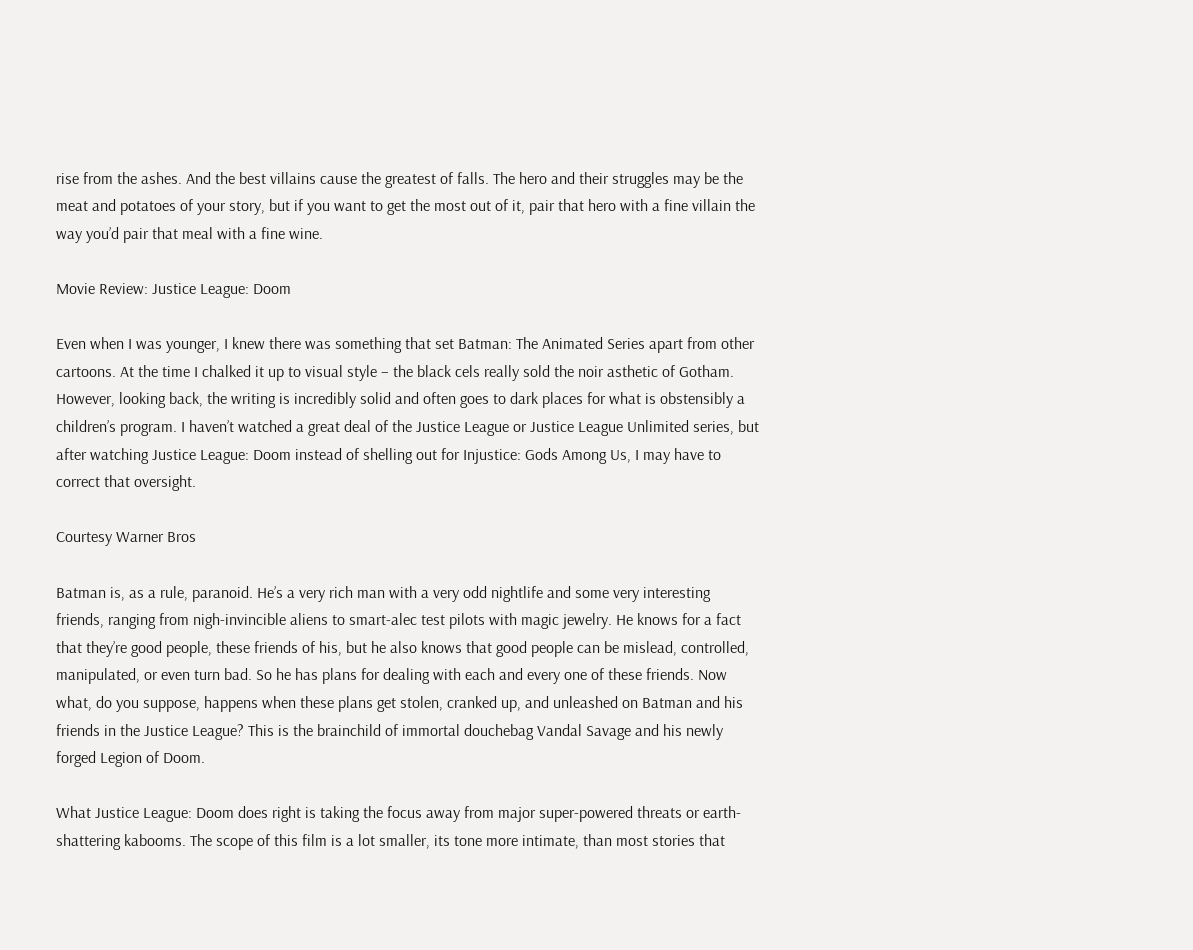rise from the ashes. And the best villains cause the greatest of falls. The hero and their struggles may be the meat and potatoes of your story, but if you want to get the most out of it, pair that hero with a fine villain the way you’d pair that meal with a fine wine.

Movie Review: Justice League: Doom

Even when I was younger, I knew there was something that set Batman: The Animated Series apart from other cartoons. At the time I chalked it up to visual style – the black cels really sold the noir asthetic of Gotham. However, looking back, the writing is incredibly solid and often goes to dark places for what is obstensibly a children’s program. I haven’t watched a great deal of the Justice League or Justice League Unlimited series, but after watching Justice League: Doom instead of shelling out for Injustice: Gods Among Us, I may have to correct that oversight.

Courtesy Warner Bros

Batman is, as a rule, paranoid. He’s a very rich man with a very odd nightlife and some very interesting friends, ranging from nigh-invincible aliens to smart-alec test pilots with magic jewelry. He knows for a fact that they’re good people, these friends of his, but he also knows that good people can be mislead, controlled, manipulated, or even turn bad. So he has plans for dealing with each and every one of these friends. Now what, do you suppose, happens when these plans get stolen, cranked up, and unleashed on Batman and his friends in the Justice League? This is the brainchild of immortal douchebag Vandal Savage and his newly forged Legion of Doom.

What Justice League: Doom does right is taking the focus away from major super-powered threats or earth-shattering kabooms. The scope of this film is a lot smaller, its tone more intimate, than most stories that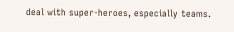deal with super-heroes, especially teams.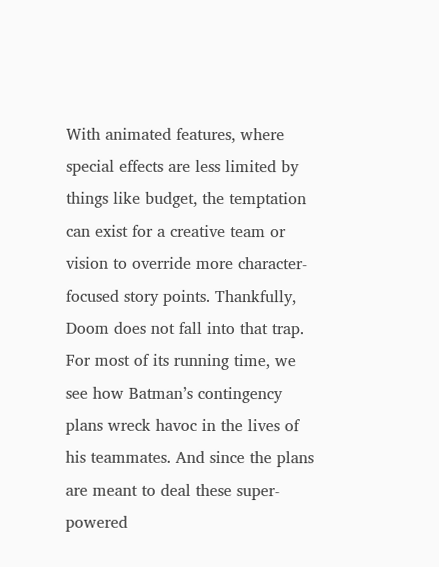With animated features, where special effects are less limited by things like budget, the temptation can exist for a creative team or vision to override more character-focused story points. Thankfully, Doom does not fall into that trap. For most of its running time, we see how Batman’s contingency plans wreck havoc in the lives of his teammates. And since the plans are meant to deal these super-powered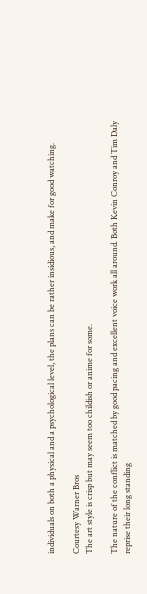individuals on both a physical and a psychological level, the plans can be rather insidious, and make for good watching.

Courtesy Warner Bros
The art style is crisp but may seem too childish or anime for some.

The nature of the conflict is matched by good pacing and excellent voice work all around. Both Kevin Conroy and Tim Daly reprise their long standing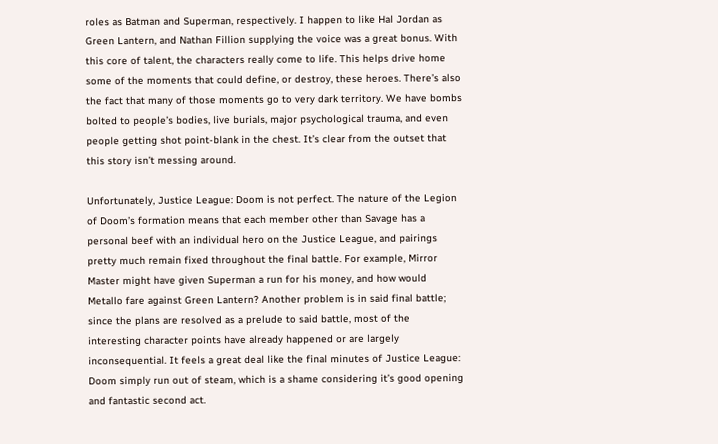roles as Batman and Superman, respectively. I happen to like Hal Jordan as Green Lantern, and Nathan Fillion supplying the voice was a great bonus. With this core of talent, the characters really come to life. This helps drive home some of the moments that could define, or destroy, these heroes. There’s also the fact that many of those moments go to very dark territory. We have bombs bolted to people’s bodies, live burials, major psychological trauma, and even people getting shot point-blank in the chest. It’s clear from the outset that this story isn’t messing around.

Unfortunately, Justice League: Doom is not perfect. The nature of the Legion of Doom’s formation means that each member other than Savage has a personal beef with an individual hero on the Justice League, and pairings pretty much remain fixed throughout the final battle. For example, Mirror Master might have given Superman a run for his money, and how would Metallo fare against Green Lantern? Another problem is in said final battle; since the plans are resolved as a prelude to said battle, most of the interesting character points have already happened or are largely inconsequential. It feels a great deal like the final minutes of Justice League: Doom simply run out of steam, which is a shame considering it’s good opening and fantastic second act.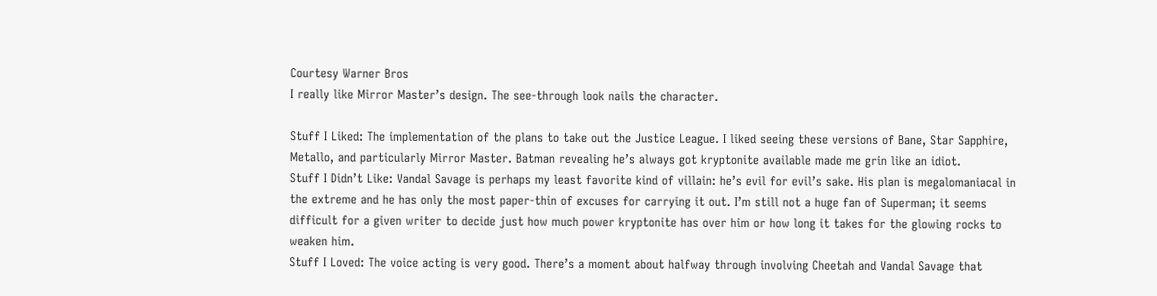Courtesy Warner Bros
I really like Mirror Master’s design. The see-through look nails the character.

Stuff I Liked: The implementation of the plans to take out the Justice League. I liked seeing these versions of Bane, Star Sapphire, Metallo, and particularly Mirror Master. Batman revealing he’s always got kryptonite available made me grin like an idiot.
Stuff I Didn’t Like: Vandal Savage is perhaps my least favorite kind of villain: he’s evil for evil’s sake. His plan is megalomaniacal in the extreme and he has only the most paper-thin of excuses for carrying it out. I’m still not a huge fan of Superman; it seems difficult for a given writer to decide just how much power kryptonite has over him or how long it takes for the glowing rocks to weaken him.
Stuff I Loved: The voice acting is very good. There’s a moment about halfway through involving Cheetah and Vandal Savage that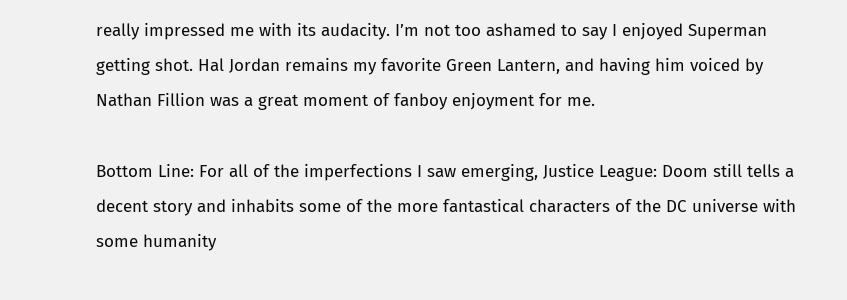really impressed me with its audacity. I’m not too ashamed to say I enjoyed Superman getting shot. Hal Jordan remains my favorite Green Lantern, and having him voiced by Nathan Fillion was a great moment of fanboy enjoyment for me.

Bottom Line: For all of the imperfections I saw emerging, Justice League: Doom still tells a decent story and inhabits some of the more fantastical characters of the DC universe with some humanity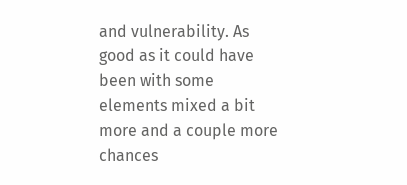and vulnerability. As good as it could have been with some elements mixed a bit more and a couple more chances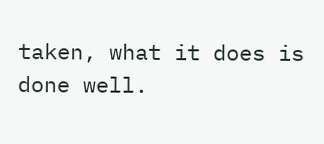taken, what it does is done well.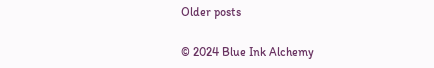Older posts

© 2024 Blue Ink Alchemy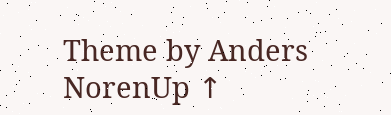Theme by Anders NorenUp ↑